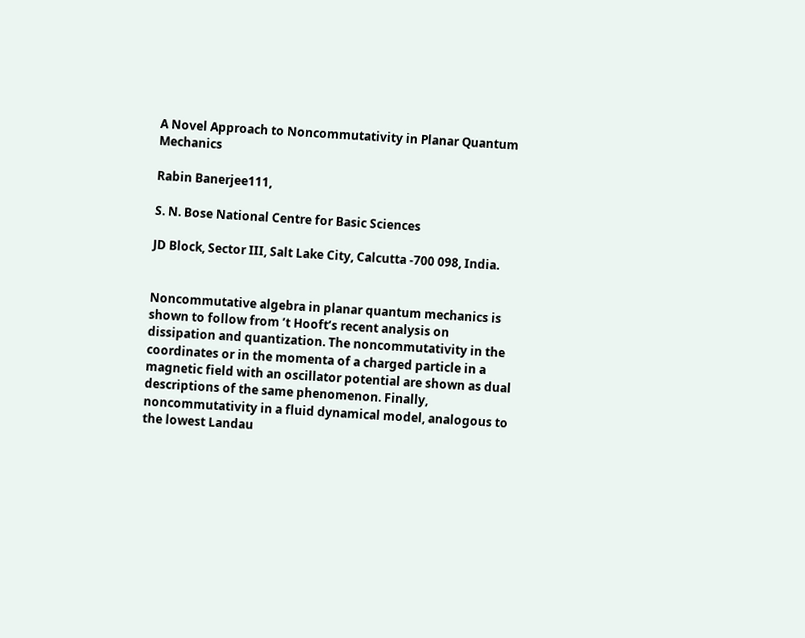A Novel Approach to Noncommutativity in Planar Quantum Mechanics

Rabin Banerjee111,

S. N. Bose National Centre for Basic Sciences

JD Block, Sector III, Salt Lake City, Calcutta -700 098, India.


Noncommutative algebra in planar quantum mechanics is shown to follow from ’t Hooft’s recent analysis on dissipation and quantization. The noncommutativity in the coordinates or in the momenta of a charged particle in a magnetic field with an oscillator potential are shown as dual descriptions of the same phenomenon. Finally, noncommutativity in a fluid dynamical model, analogous to the lowest Landau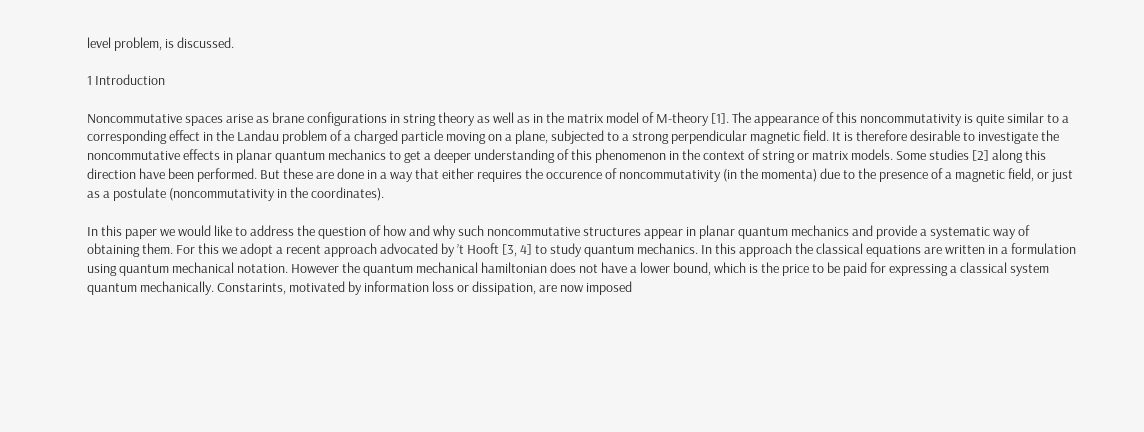level problem, is discussed.

1 Introduction

Noncommutative spaces arise as brane configurations in string theory as well as in the matrix model of M-theory [1]. The appearance of this noncommutativity is quite similar to a corresponding effect in the Landau problem of a charged particle moving on a plane, subjected to a strong perpendicular magnetic field. It is therefore desirable to investigate the noncommutative effects in planar quantum mechanics to get a deeper understanding of this phenomenon in the context of string or matrix models. Some studies [2] along this direction have been performed. But these are done in a way that either requires the occurence of noncommutativity (in the momenta) due to the presence of a magnetic field, or just as a postulate (noncommutativity in the coordinates).

In this paper we would like to address the question of how and why such noncommutative structures appear in planar quantum mechanics and provide a systematic way of obtaining them. For this we adopt a recent approach advocated by ’t Hooft [3, 4] to study quantum mechanics. In this approach the classical equations are written in a formulation using quantum mechanical notation. However the quantum mechanical hamiltonian does not have a lower bound, which is the price to be paid for expressing a classical system quantum mechanically. Constarints, motivated by information loss or dissipation, are now imposed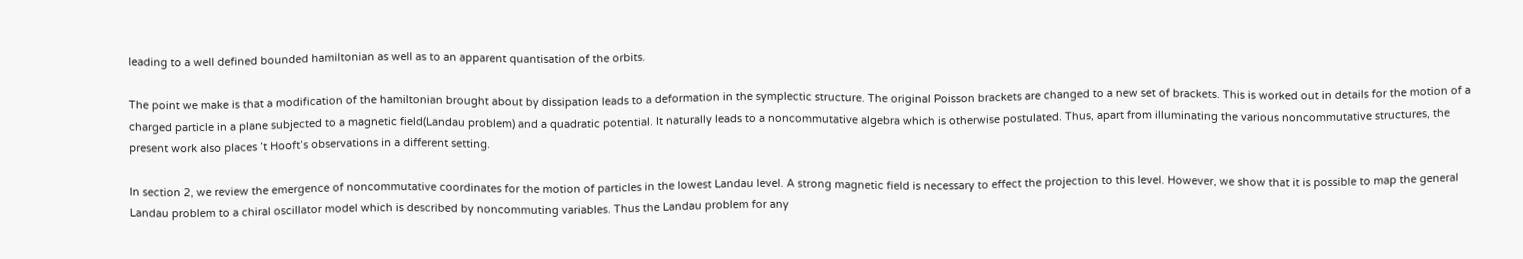leading to a well defined bounded hamiltonian as well as to an apparent quantisation of the orbits.

The point we make is that a modification of the hamiltonian brought about by dissipation leads to a deformation in the symplectic structure. The original Poisson brackets are changed to a new set of brackets. This is worked out in details for the motion of a charged particle in a plane subjected to a magnetic field(Landau problem) and a quadratic potential. It naturally leads to a noncommutative algebra which is otherwise postulated. Thus, apart from illuminating the various noncommutative structures, the present work also places ’t Hooft’s observations in a different setting.

In section 2, we review the emergence of noncommutative coordinates for the motion of particles in the lowest Landau level. A strong magnetic field is necessary to effect the projection to this level. However, we show that it is possible to map the general Landau problem to a chiral oscillator model which is described by noncommuting variables. Thus the Landau problem for any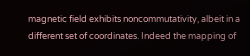magnetic field exhibits noncommutativity, albeit in a different set of coordinates. Indeed the mapping of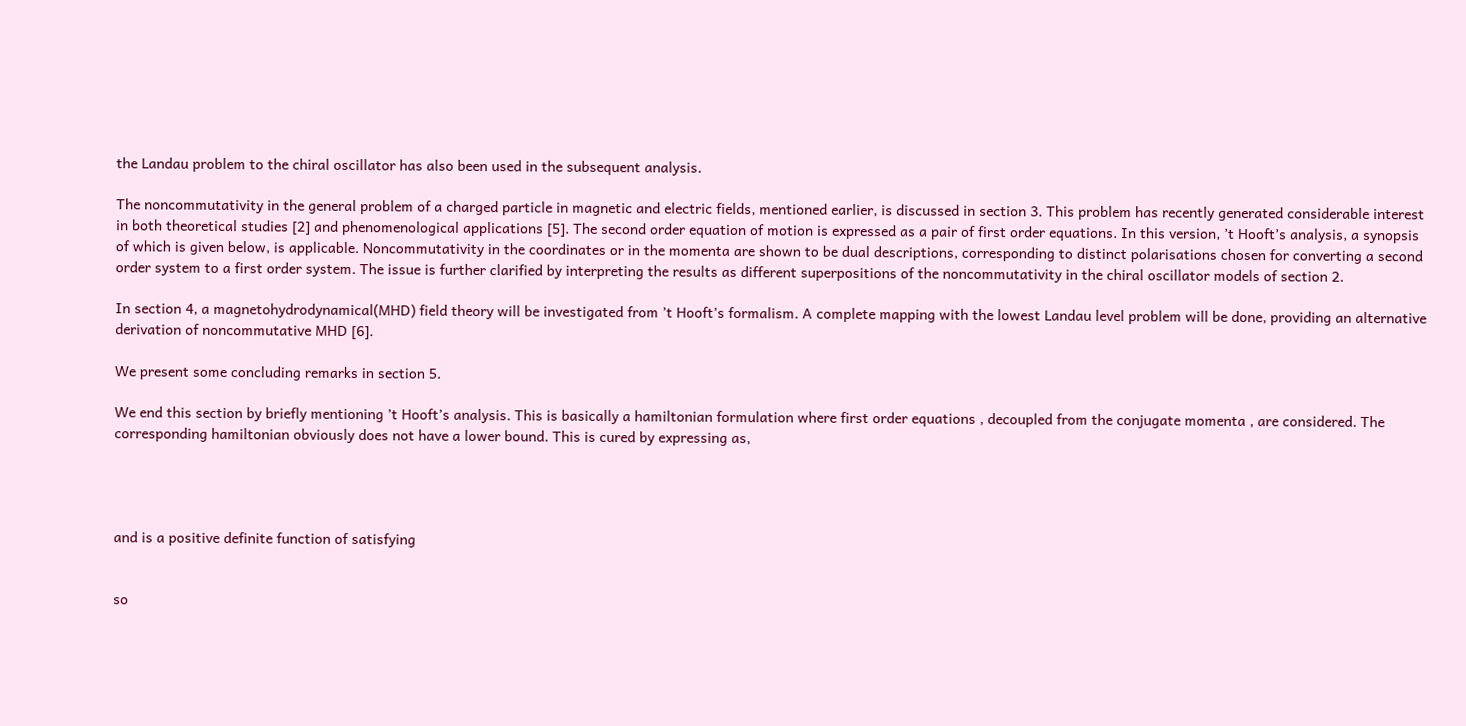the Landau problem to the chiral oscillator has also been used in the subsequent analysis.

The noncommutativity in the general problem of a charged particle in magnetic and electric fields, mentioned earlier, is discussed in section 3. This problem has recently generated considerable interest in both theoretical studies [2] and phenomenological applications [5]. The second order equation of motion is expressed as a pair of first order equations. In this version, ’t Hooft’s analysis, a synopsis of which is given below, is applicable. Noncommutativity in the coordinates or in the momenta are shown to be dual descriptions, corresponding to distinct polarisations chosen for converting a second order system to a first order system. The issue is further clarified by interpreting the results as different superpositions of the noncommutativity in the chiral oscillator models of section 2.

In section 4, a magnetohydrodynamical(MHD) field theory will be investigated from ’t Hooft’s formalism. A complete mapping with the lowest Landau level problem will be done, providing an alternative derivation of noncommutative MHD [6].

We present some concluding remarks in section 5.

We end this section by briefly mentioning ’t Hooft’s analysis. This is basically a hamiltonian formulation where first order equations , decoupled from the conjugate momenta , are considered. The corresponding hamiltonian obviously does not have a lower bound. This is cured by expressing as,




and is a positive definite function of satisfying


so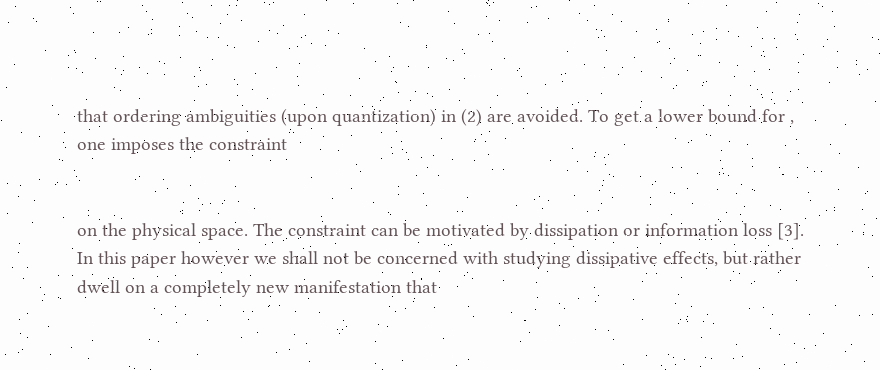that ordering ambiguities (upon quantization) in (2) are avoided. To get a lower bound for , one imposes the constraint


on the physical space. The constraint can be motivated by dissipation or information loss [3]. In this paper however we shall not be concerned with studying dissipative effects, but rather dwell on a completely new manifestation that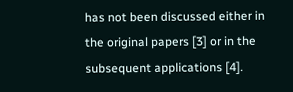has not been discussed either in the original papers [3] or in the subsequent applications [4].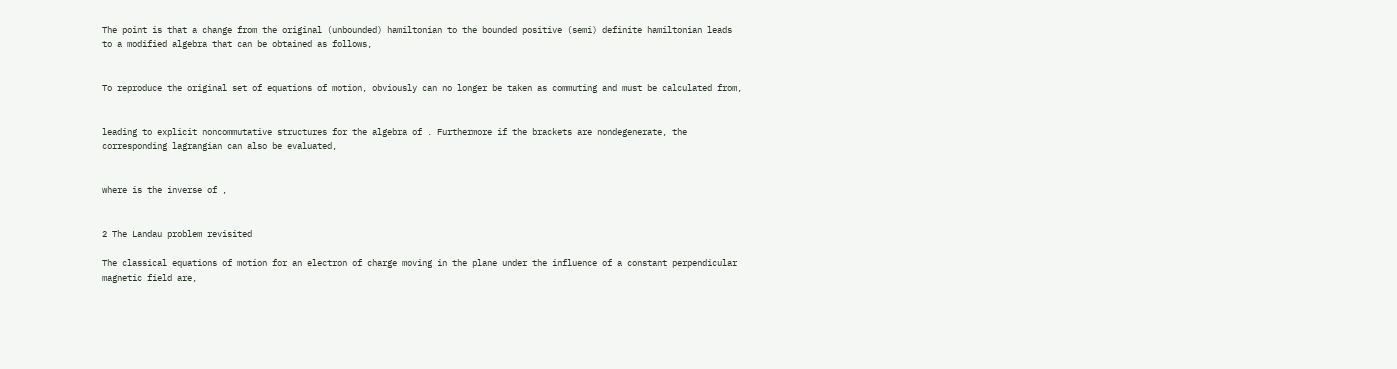The point is that a change from the original (unbounded) hamiltonian to the bounded positive (semi) definite hamiltonian leads to a modified algebra that can be obtained as follows,


To reproduce the original set of equations of motion, obviously can no longer be taken as commuting and must be calculated from,


leading to explicit noncommutative structures for the algebra of . Furthermore if the brackets are nondegenerate, the corresponding lagrangian can also be evaluated,


where is the inverse of ,


2 The Landau problem revisited

The classical equations of motion for an electron of charge moving in the plane under the influence of a constant perpendicular magnetic field are,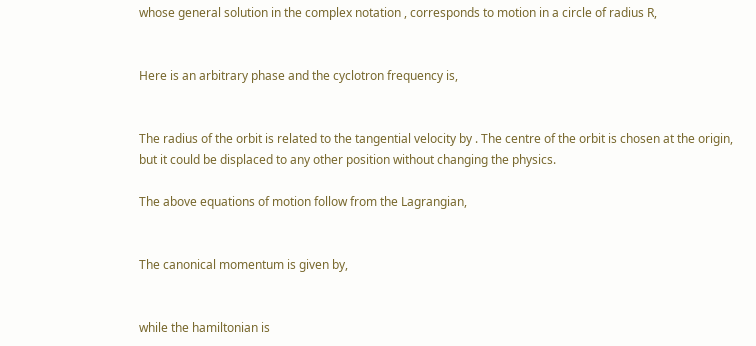whose general solution in the complex notation , corresponds to motion in a circle of radius R,


Here is an arbitrary phase and the cyclotron frequency is,


The radius of the orbit is related to the tangential velocity by . The centre of the orbit is chosen at the origin, but it could be displaced to any other position without changing the physics.

The above equations of motion follow from the Lagrangian,


The canonical momentum is given by,


while the hamiltonian is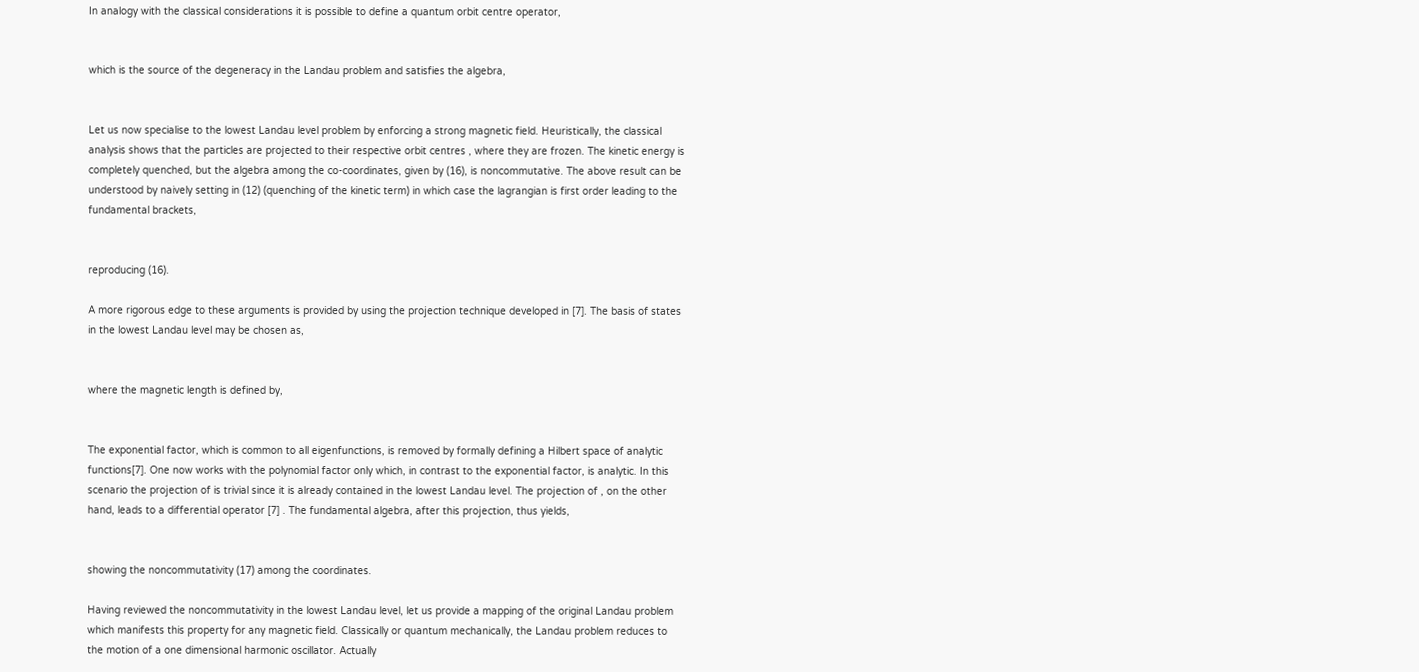In analogy with the classical considerations it is possible to define a quantum orbit centre operator,


which is the source of the degeneracy in the Landau problem and satisfies the algebra,


Let us now specialise to the lowest Landau level problem by enforcing a strong magnetic field. Heuristically, the classical analysis shows that the particles are projected to their respective orbit centres , where they are frozen. The kinetic energy is completely quenched, but the algebra among the co-coordinates, given by (16), is noncommutative. The above result can be understood by naively setting in (12) (quenching of the kinetic term) in which case the lagrangian is first order leading to the fundamental brackets,


reproducing (16).

A more rigorous edge to these arguments is provided by using the projection technique developed in [7]. The basis of states in the lowest Landau level may be chosen as,


where the magnetic length is defined by,


The exponential factor, which is common to all eigenfunctions, is removed by formally defining a Hilbert space of analytic functions[7]. One now works with the polynomial factor only which, in contrast to the exponential factor, is analytic. In this scenario the projection of is trivial since it is already contained in the lowest Landau level. The projection of , on the other hand, leads to a differential operator [7] . The fundamental algebra, after this projection, thus yields,


showing the noncommutativity (17) among the coordinates.

Having reviewed the noncommutativity in the lowest Landau level, let us provide a mapping of the original Landau problem which manifests this property for any magnetic field. Classically or quantum mechanically, the Landau problem reduces to the motion of a one dimensional harmonic oscillator. Actually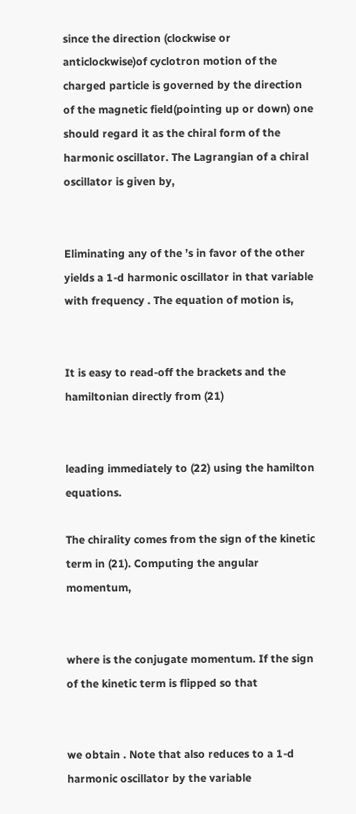since the direction (clockwise or anticlockwise)of cyclotron motion of the charged particle is governed by the direction of the magnetic field(pointing up or down) one should regard it as the chiral form of the harmonic oscillator. The Lagrangian of a chiral oscillator is given by,


Eliminating any of the ’s in favor of the other yields a 1-d harmonic oscillator in that variable with frequency . The equation of motion is,


It is easy to read-off the brackets and the hamiltonian directly from (21)


leading immediately to (22) using the hamilton equations.

The chirality comes from the sign of the kinetic term in (21). Computing the angular momentum,


where is the conjugate momentum. If the sign of the kinetic term is flipped so that


we obtain . Note that also reduces to a 1-d harmonic oscillator by the variable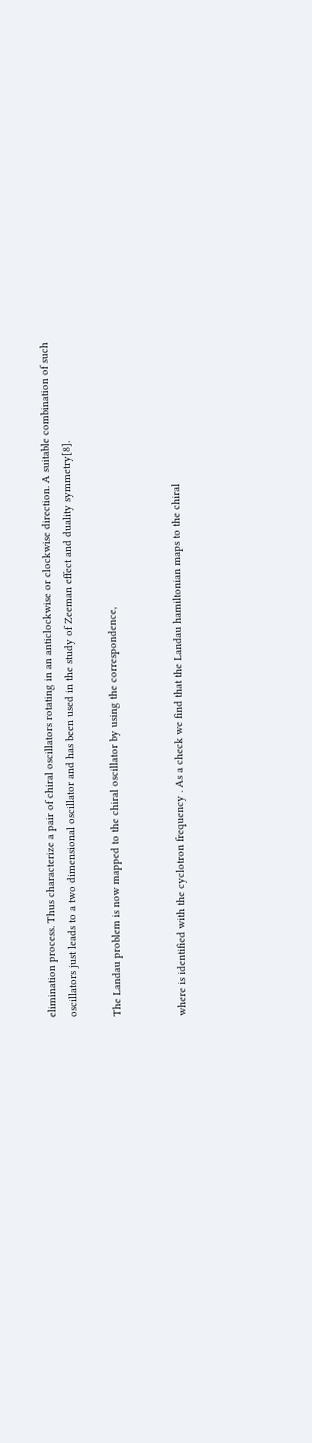elimination process. Thus characterize a pair of chiral oscillators rotating in an anticlockwise or clockwise direction. A suitable combination of such oscillators just leads to a two dimensional oscillator and has been used in the study of Zeeman effect and duality symmetry[8].

The Landau problem is now mapped to the chiral oscillator by using the correspondence,


where is identified with the cyclotron frequency . As a check we find that the Landau hamiltonian maps to the chiral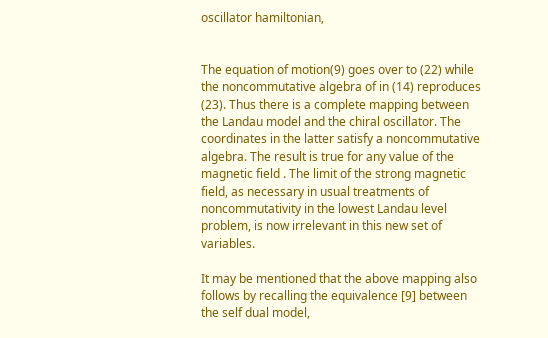oscillator hamiltonian,


The equation of motion(9) goes over to (22) while the noncommutative algebra of in (14) reproduces (23). Thus there is a complete mapping between the Landau model and the chiral oscillator. The coordinates in the latter satisfy a noncommutative algebra. The result is true for any value of the magnetic field . The limit of the strong magnetic field, as necessary in usual treatments of noncommutativity in the lowest Landau level problem, is now irrelevant in this new set of variables.

It may be mentioned that the above mapping also follows by recalling the equivalence [9] between the self dual model,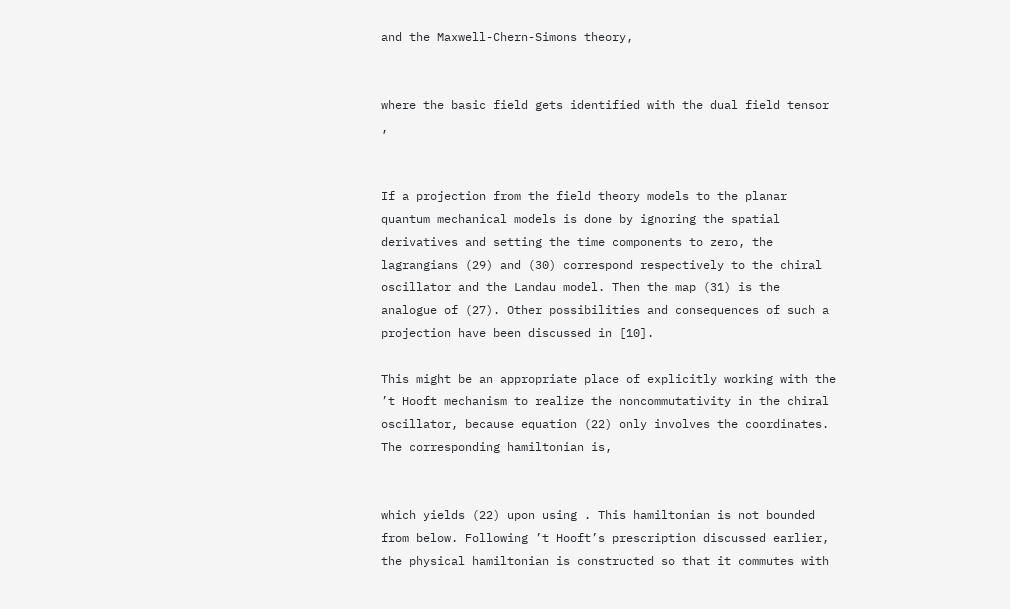and the Maxwell-Chern-Simons theory,


where the basic field gets identified with the dual field tensor ,


If a projection from the field theory models to the planar quantum mechanical models is done by ignoring the spatial derivatives and setting the time components to zero, the lagrangians (29) and (30) correspond respectively to the chiral oscillator and the Landau model. Then the map (31) is the analogue of (27). Other possibilities and consequences of such a projection have been discussed in [10].

This might be an appropriate place of explicitly working with the ’t Hooft mechanism to realize the noncommutativity in the chiral oscillator, because equation (22) only involves the coordinates. The corresponding hamiltonian is,


which yields (22) upon using . This hamiltonian is not bounded from below. Following ’t Hooft’s prescription discussed earlier, the physical hamiltonian is constructed so that it commutes with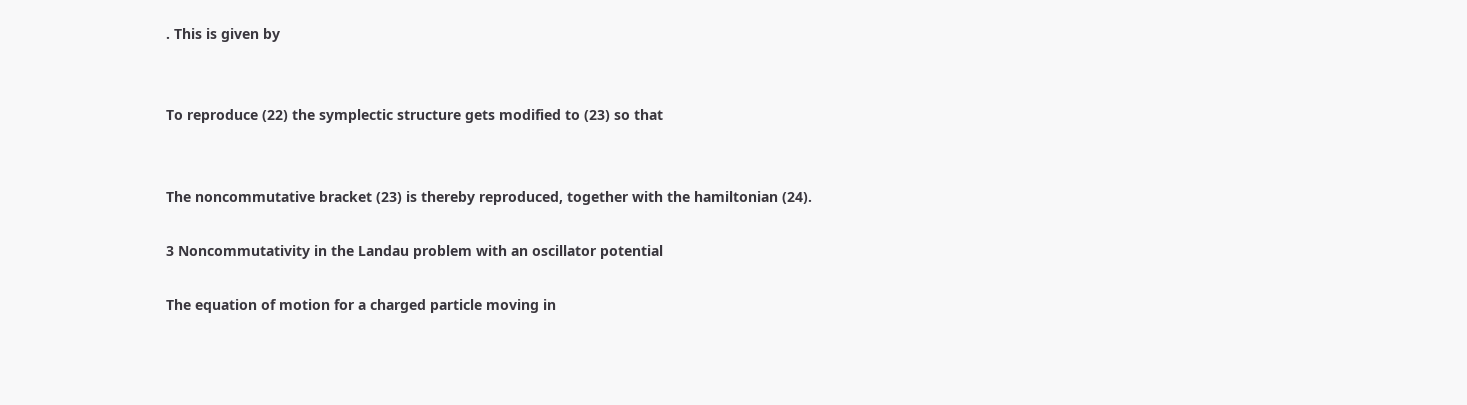. This is given by


To reproduce (22) the symplectic structure gets modified to (23) so that


The noncommutative bracket (23) is thereby reproduced, together with the hamiltonian (24).

3 Noncommutativity in the Landau problem with an oscillator potential

The equation of motion for a charged particle moving in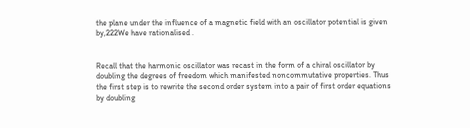the plane under the influence of a magnetic field with an oscillator potential is given by,222We have rationalised .


Recall that the harmonic oscillator was recast in the form of a chiral oscillator by doubling the degrees of freedom which manifested noncommutative properties. Thus the first step is to rewrite the second order system into a pair of first order equations by doubling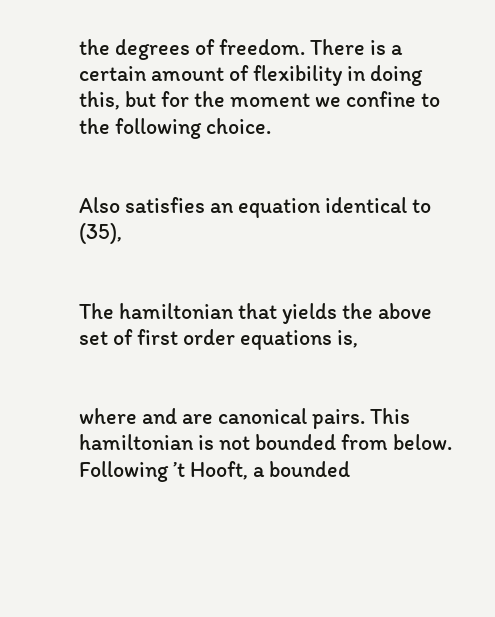the degrees of freedom. There is a certain amount of flexibility in doing this, but for the moment we confine to the following choice.


Also satisfies an equation identical to (35),


The hamiltonian that yields the above set of first order equations is,


where and are canonical pairs. This hamiltonian is not bounded from below. Following ’t Hooft, a bounded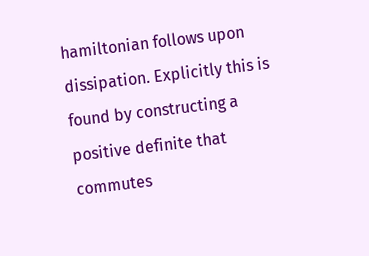hamiltonian follows upon dissipation. Explicitly this is found by constructing a positive definite that commutes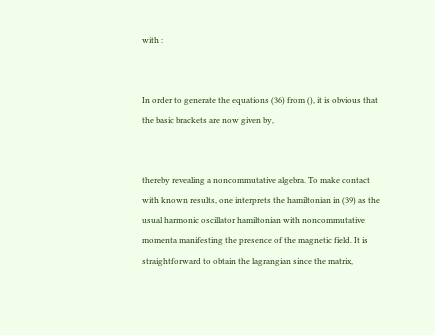with :


In order to generate the equations (36) from (), it is obvious that the basic brackets are now given by,


thereby revealing a noncommutative algebra. To make contact with known results, one interprets the hamiltonian in (39) as the usual harmonic oscillator hamiltonian with noncommutative momenta manifesting the presence of the magnetic field. It is straightforward to obtain the lagrangian since the matrix,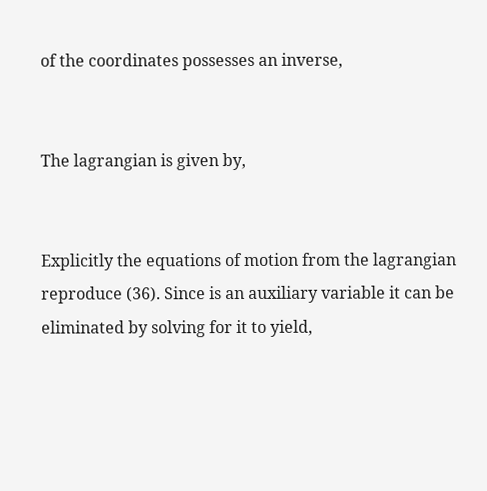of the coordinates possesses an inverse,


The lagrangian is given by,


Explicitly the equations of motion from the lagrangian reproduce (36). Since is an auxiliary variable it can be eliminated by solving for it to yield,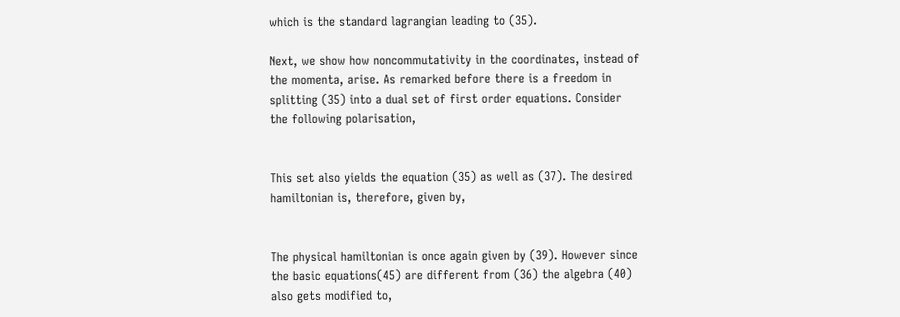which is the standard lagrangian leading to (35).

Next, we show how noncommutativity in the coordinates, instead of the momenta, arise. As remarked before there is a freedom in splitting (35) into a dual set of first order equations. Consider the following polarisation,


This set also yields the equation (35) as well as (37). The desired hamiltonian is, therefore, given by,


The physical hamiltonian is once again given by (39). However since the basic equations(45) are different from (36) the algebra (40) also gets modified to,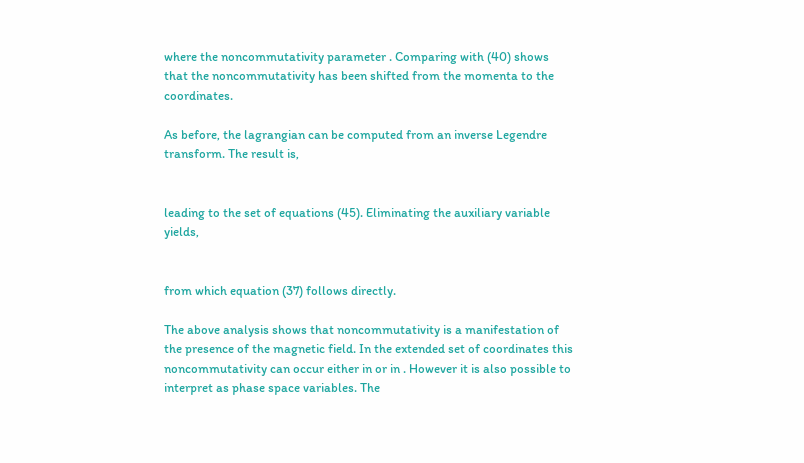where the noncommutativity parameter . Comparing with (40) shows that the noncommutativity has been shifted from the momenta to the coordinates.

As before, the lagrangian can be computed from an inverse Legendre transform. The result is,


leading to the set of equations (45). Eliminating the auxiliary variable yields,


from which equation (37) follows directly.

The above analysis shows that noncommutativity is a manifestation of the presence of the magnetic field. In the extended set of coordinates this noncommutativity can occur either in or in . However it is also possible to interpret as phase space variables. The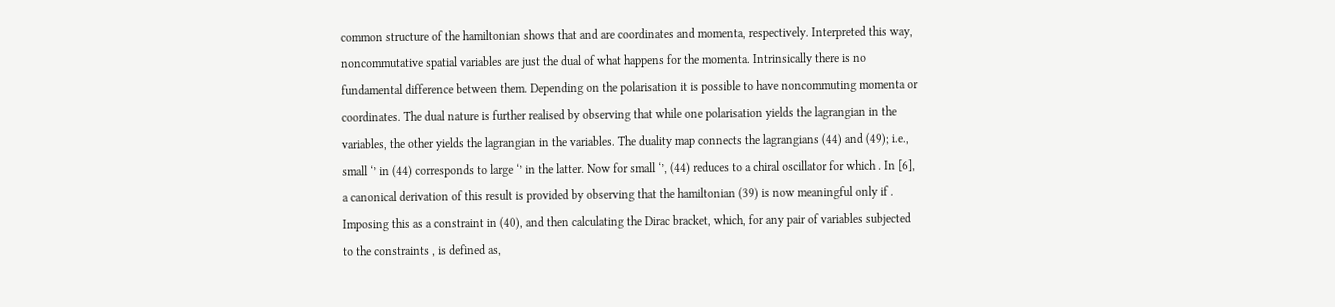common structure of the hamiltonian shows that and are coordinates and momenta, respectively. Interpreted this way, noncommutative spatial variables are just the dual of what happens for the momenta. Intrinsically there is no fundamental difference between them. Depending on the polarisation it is possible to have noncommuting momenta or coordinates. The dual nature is further realised by observing that while one polarisation yields the lagrangian in the variables, the other yields the lagrangian in the variables. The duality map connects the lagrangians (44) and (49); i.e., small ‘’ in (44) corresponds to large ‘’ in the latter. Now for small ‘’, (44) reduces to a chiral oscillator for which . In [6], a canonical derivation of this result is provided by observing that the hamiltonian (39) is now meaningful only if . Imposing this as a constraint in (40), and then calculating the Dirac bracket, which, for any pair of variables subjected to the constraints , is defined as,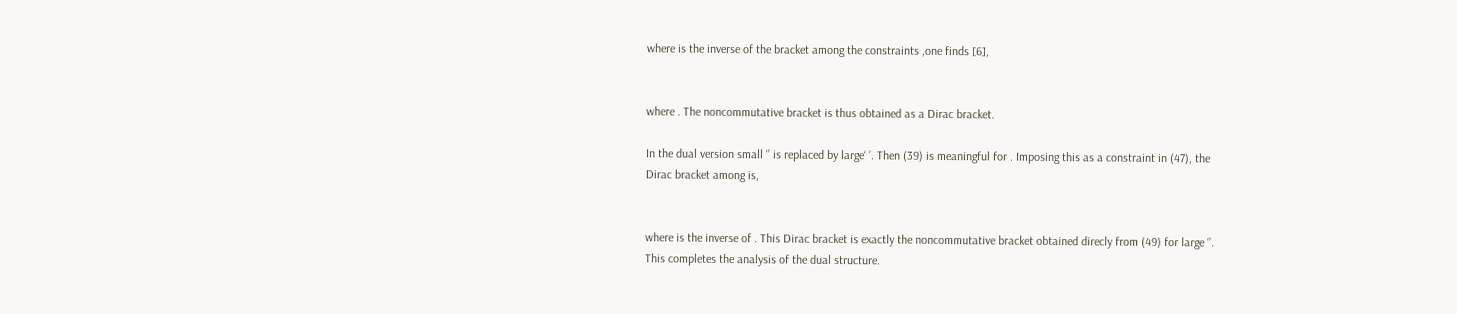where is the inverse of the bracket among the constraints ,one finds [6],


where . The noncommutative bracket is thus obtained as a Dirac bracket.

In the dual version small ‘’ is replaced by large‘ ’. Then (39) is meaningful for . Imposing this as a constraint in (47), the Dirac bracket among is,


where is the inverse of . This Dirac bracket is exactly the noncommutative bracket obtained direcly from (49) for large ‘’. This completes the analysis of the dual structure.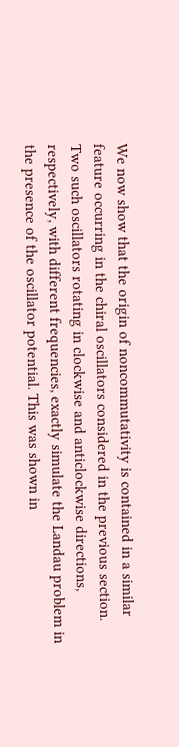We now show that the origin of noncommutativity is contained in a similar feature occurring in the chiral oscillators considered in the previous section. Two such oscillators rotating in clockwise and anticlockwise directions, respectively, with different frequencies, exactly simulate the Landau problem in the presence of the oscillator potential. This was shown in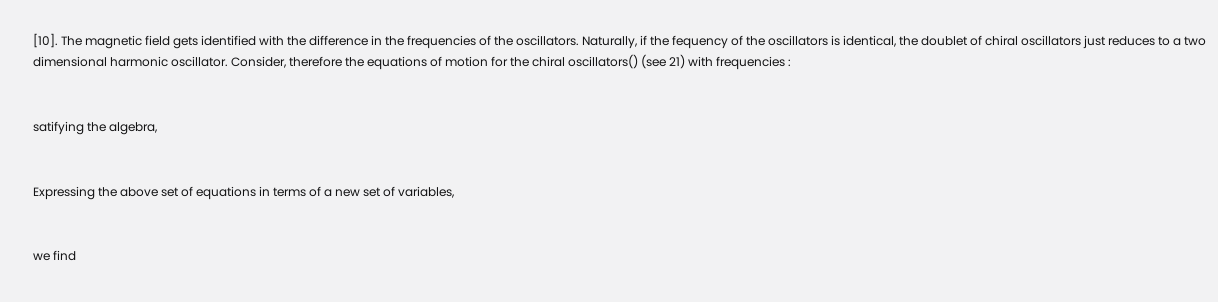[10]. The magnetic field gets identified with the difference in the frequencies of the oscillators. Naturally, if the fequency of the oscillators is identical, the doublet of chiral oscillators just reduces to a two dimensional harmonic oscillator. Consider, therefore the equations of motion for the chiral oscillators() (see 21) with frequencies :


satifying the algebra,


Expressing the above set of equations in terms of a new set of variables,


we find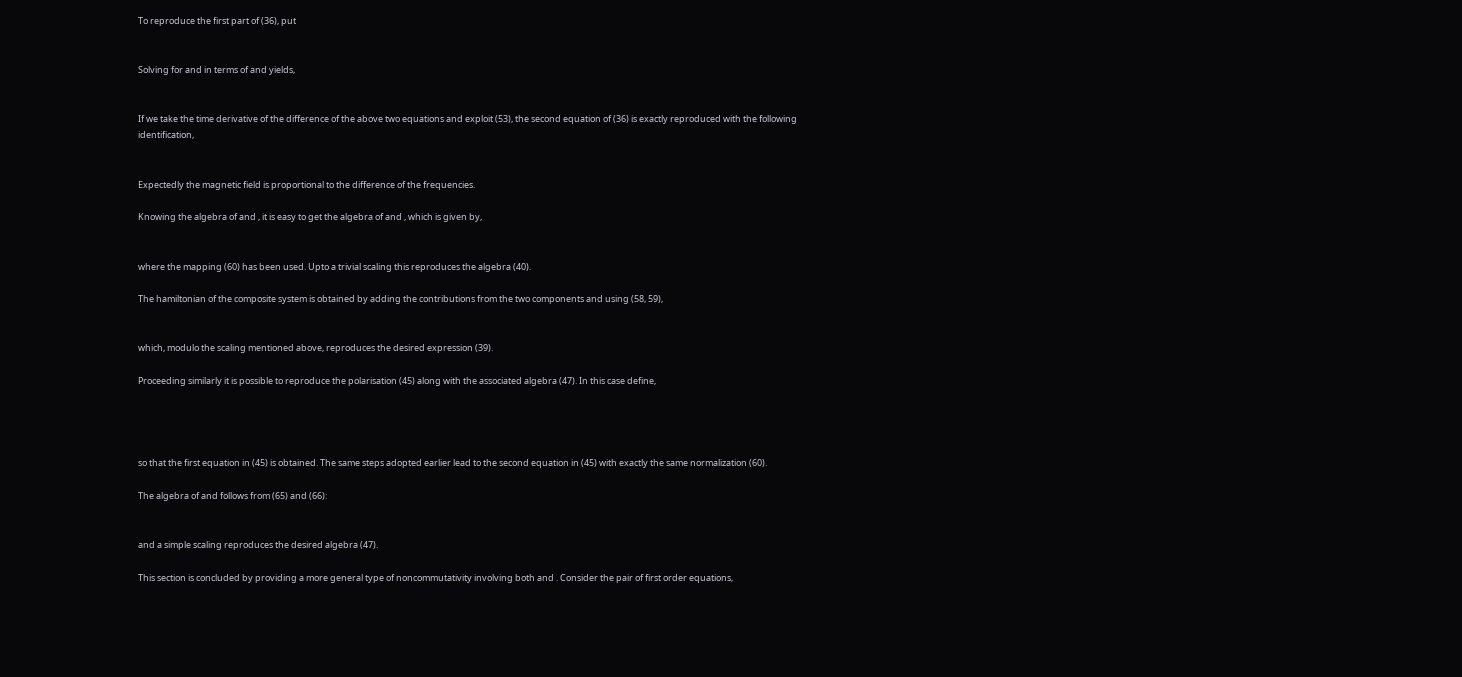To reproduce the first part of (36), put


Solving for and in terms of and yields,


If we take the time derivative of the difference of the above two equations and exploit (53), the second equation of (36) is exactly reproduced with the following identification,


Expectedly the magnetic field is proportional to the difference of the frequencies.

Knowing the algebra of and , it is easy to get the algebra of and , which is given by,


where the mapping (60) has been used. Upto a trivial scaling this reproduces the algebra (40).

The hamiltonian of the composite system is obtained by adding the contributions from the two components and using (58, 59),


which, modulo the scaling mentioned above, reproduces the desired expression (39).

Proceeding similarly it is possible to reproduce the polarisation (45) along with the associated algebra (47). In this case define,




so that the first equation in (45) is obtained. The same steps adopted earlier lead to the second equation in (45) with exactly the same normalization (60).

The algebra of and follows from (65) and (66):


and a simple scaling reproduces the desired algebra (47).

This section is concluded by providing a more general type of noncommutativity involving both and . Consider the pair of first order equations,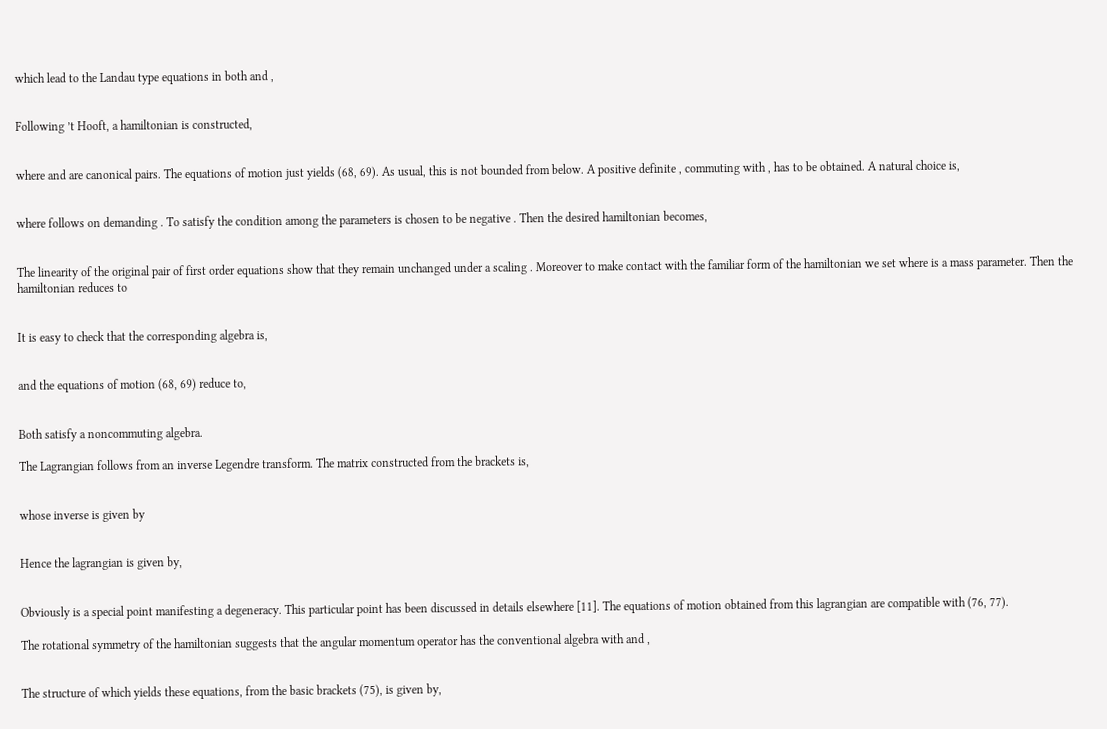which lead to the Landau type equations in both and ,


Following ’t Hooft, a hamiltonian is constructed,


where and are canonical pairs. The equations of motion just yields (68, 69). As usual, this is not bounded from below. A positive definite , commuting with , has to be obtained. A natural choice is,


where follows on demanding . To satisfy the condition among the parameters is chosen to be negative . Then the desired hamiltonian becomes,


The linearity of the original pair of first order equations show that they remain unchanged under a scaling . Moreover to make contact with the familiar form of the hamiltonian we set where is a mass parameter. Then the hamiltonian reduces to


It is easy to check that the corresponding algebra is,


and the equations of motion (68, 69) reduce to,


Both satisfy a noncommuting algebra.

The Lagrangian follows from an inverse Legendre transform. The matrix constructed from the brackets is,


whose inverse is given by


Hence the lagrangian is given by,


Obviously is a special point manifesting a degeneracy. This particular point has been discussed in details elsewhere [11]. The equations of motion obtained from this lagrangian are compatible with (76, 77).

The rotational symmetry of the hamiltonian suggests that the angular momentum operator has the conventional algebra with and ,


The structure of which yields these equations, from the basic brackets (75), is given by,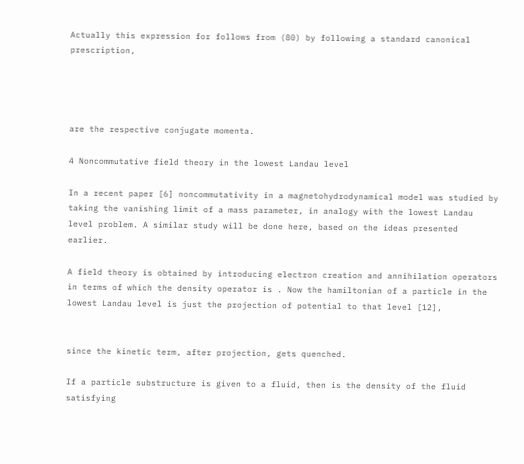Actually this expression for follows from (80) by following a standard canonical prescription,




are the respective conjugate momenta.

4 Noncommutative field theory in the lowest Landau level

In a recent paper [6] noncommutativity in a magnetohydrodynamical model was studied by taking the vanishing limit of a mass parameter, in analogy with the lowest Landau level problem. A similar study will be done here, based on the ideas presented earlier.

A field theory is obtained by introducing electron creation and annihilation operators in terms of which the density operator is . Now the hamiltonian of a particle in the lowest Landau level is just the projection of potential to that level [12],


since the kinetic term, after projection, gets quenched.

If a particle substructure is given to a fluid, then is the density of the fluid satisfying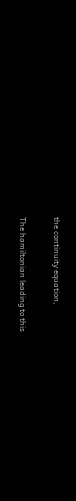the continuity equation,


The hamiltonian leading to this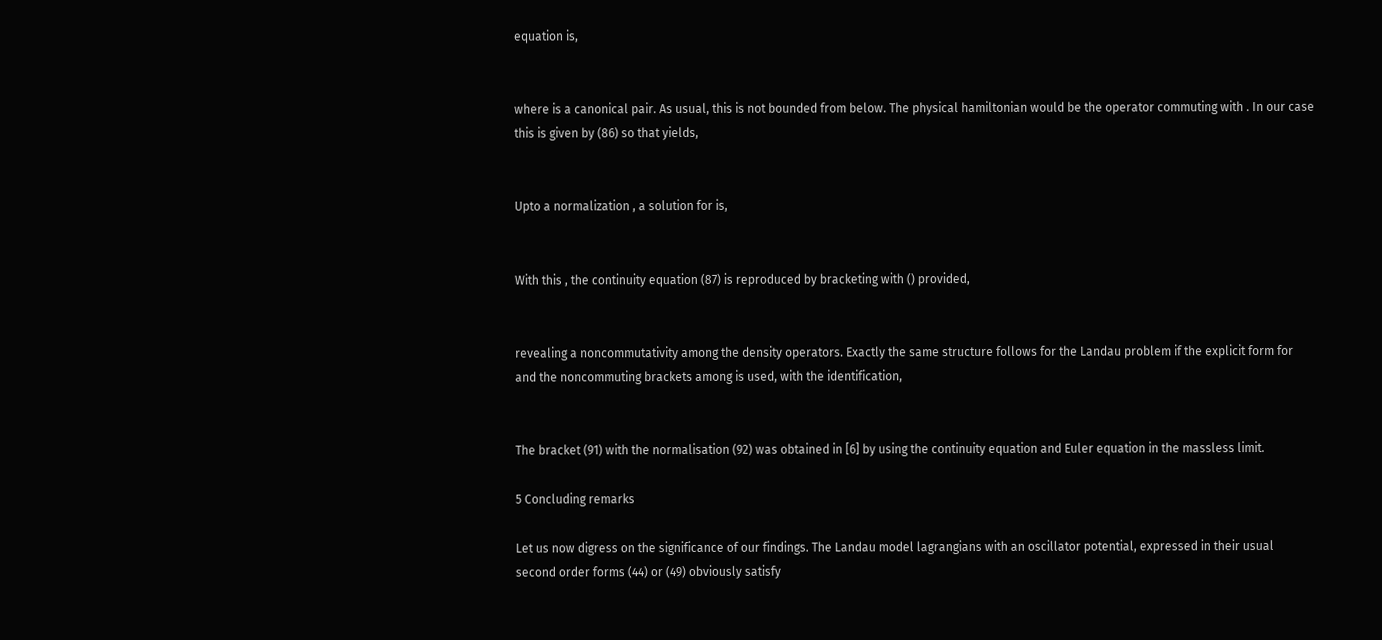equation is,


where is a canonical pair. As usual, this is not bounded from below. The physical hamiltonian would be the operator commuting with . In our case this is given by (86) so that yields,


Upto a normalization , a solution for is,


With this , the continuity equation (87) is reproduced by bracketing with () provided,


revealing a noncommutativity among the density operators. Exactly the same structure follows for the Landau problem if the explicit form for and the noncommuting brackets among is used, with the identification,


The bracket (91) with the normalisation (92) was obtained in [6] by using the continuity equation and Euler equation in the massless limit.

5 Concluding remarks

Let us now digress on the significance of our findings. The Landau model lagrangians with an oscillator potential, expressed in their usual second order forms (44) or (49) obviously satisfy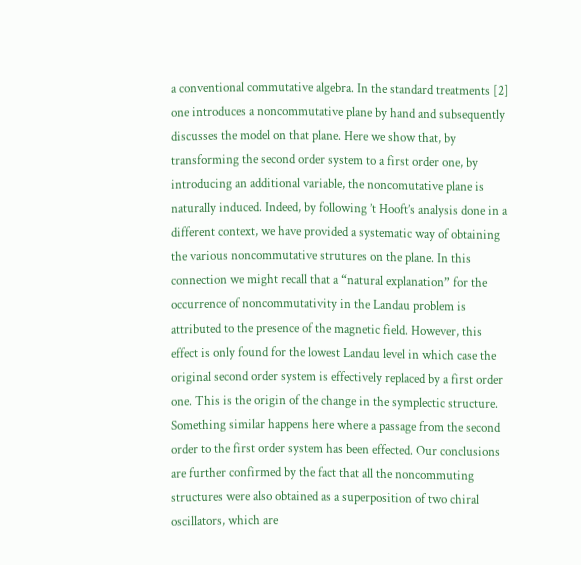a conventional commutative algebra. In the standard treatments [2] one introduces a noncommutative plane by hand and subsequently discusses the model on that plane. Here we show that, by transforming the second order system to a first order one, by introducing an additional variable, the noncomutative plane is naturally induced. Indeed, by following ’t Hooft’s analysis done in a different context, we have provided a systematic way of obtaining the various noncommutative strutures on the plane. In this connection we might recall that a “natural explanation” for the occurrence of noncommutativity in the Landau problem is attributed to the presence of the magnetic field. However, this effect is only found for the lowest Landau level in which case the original second order system is effectively replaced by a first order one. This is the origin of the change in the symplectic structure. Something similar happens here where a passage from the second order to the first order system has been effected. Our conclusions are further confirmed by the fact that all the noncommuting structures were also obtained as a superposition of two chiral oscillators, which are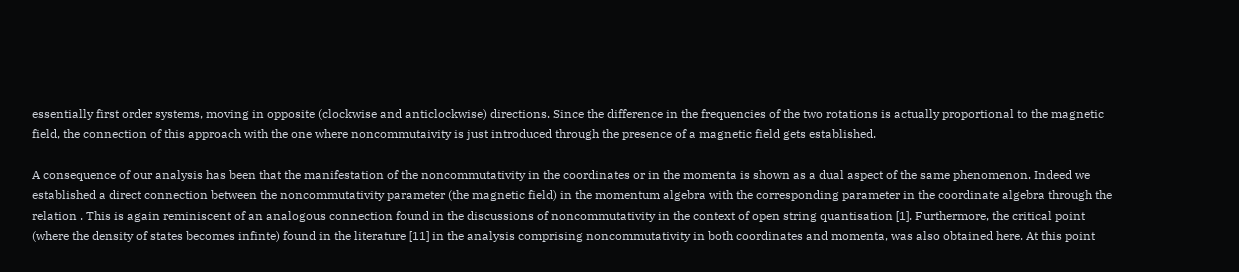essentially first order systems, moving in opposite (clockwise and anticlockwise) directions. Since the difference in the frequencies of the two rotations is actually proportional to the magnetic field, the connection of this approach with the one where noncommutaivity is just introduced through the presence of a magnetic field gets established.

A consequence of our analysis has been that the manifestation of the noncommutativity in the coordinates or in the momenta is shown as a dual aspect of the same phenomenon. Indeed we established a direct connection between the noncommutativity parameter (the magnetic field) in the momentum algebra with the corresponding parameter in the coordinate algebra through the relation . This is again reminiscent of an analogous connection found in the discussions of noncommutativity in the context of open string quantisation [1]. Furthermore, the critical point (where the density of states becomes infinte) found in the literature [11] in the analysis comprising noncommutativity in both coordinates and momenta, was also obtained here. At this point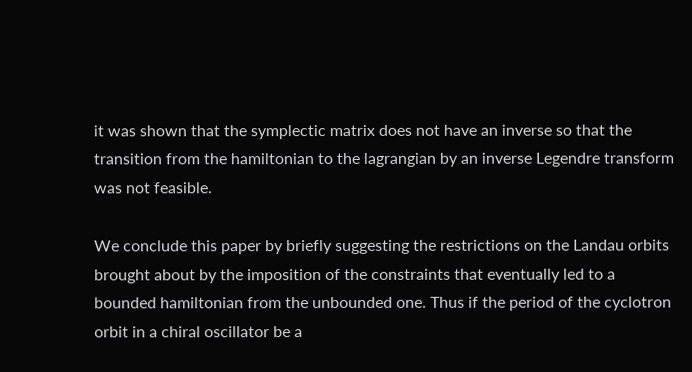it was shown that the symplectic matrix does not have an inverse so that the transition from the hamiltonian to the lagrangian by an inverse Legendre transform was not feasible.

We conclude this paper by briefly suggesting the restrictions on the Landau orbits brought about by the imposition of the constraints that eventually led to a bounded hamiltonian from the unbounded one. Thus if the period of the cyclotron orbit in a chiral oscillator be a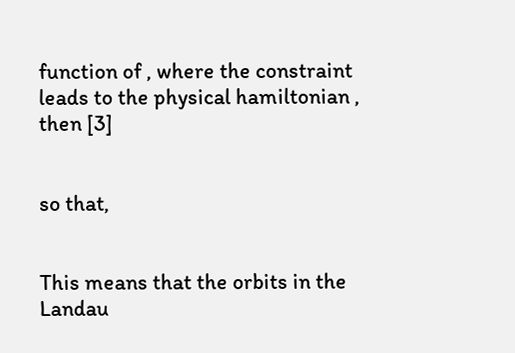function of , where the constraint leads to the physical hamiltonian , then [3]


so that,


This means that the orbits in the Landau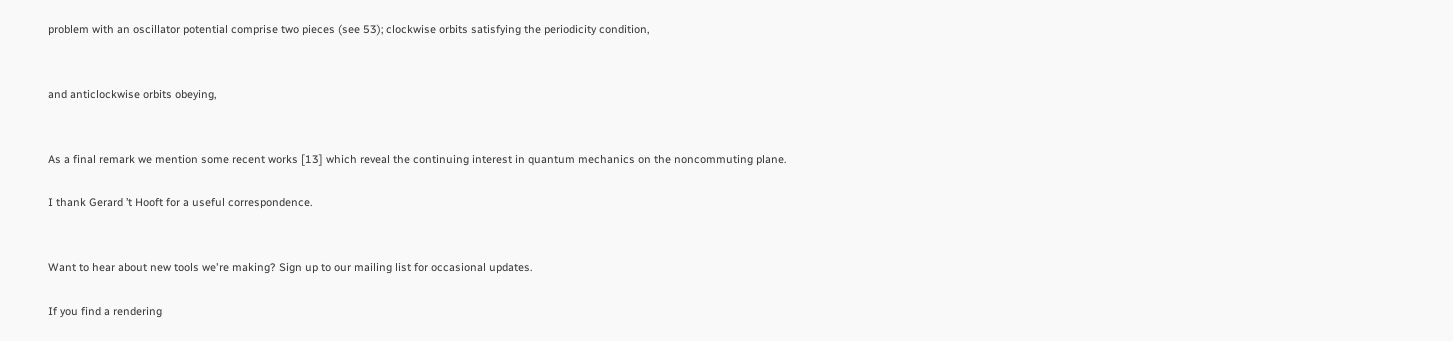problem with an oscillator potential comprise two pieces (see 53); clockwise orbits satisfying the periodicity condition,


and anticlockwise orbits obeying,


As a final remark we mention some recent works [13] which reveal the continuing interest in quantum mechanics on the noncommuting plane.

I thank Gerard ’t Hooft for a useful correspondence.


Want to hear about new tools we're making? Sign up to our mailing list for occasional updates.

If you find a rendering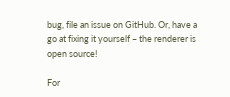bug, file an issue on GitHub. Or, have a go at fixing it yourself – the renderer is open source!

For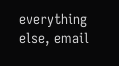everything else, email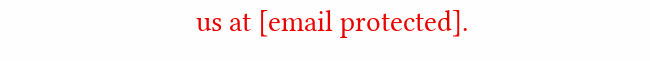us at [email protected].